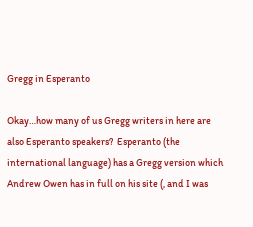Gregg in Esperanto

Okay…how many of us Gregg writers in here are also Esperanto speakers?  Esperanto (the international language) has a Gregg version which Andrew Owen has in full on his site (, and I was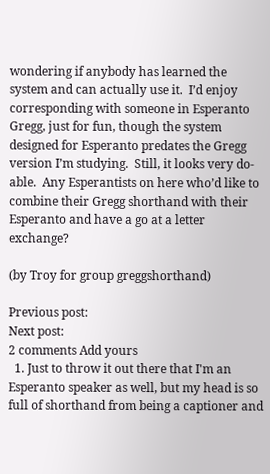wondering if anybody has learned the system and can actually use it.  I’d enjoy corresponding with someone in Esperanto Gregg, just for fun, though the system designed for Esperanto predates the Gregg version I’m studying.  Still, it looks very do-able.  Any Esperantists on here who’d like to combine their Gregg shorthand with their Esperanto and have a go at a letter exchange?

(by Troy for group greggshorthand)

Previous post:
Next post:
2 comments Add yours
  1. Just to throw it out there that I'm an Esperanto speaker as well, but my head is so full of shorthand from being a captioner and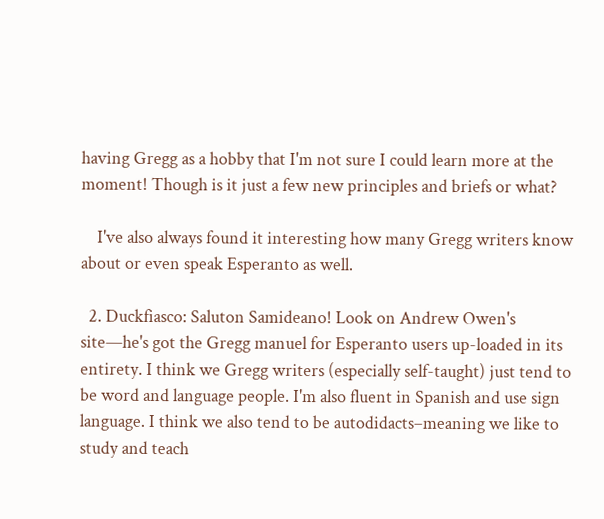having Gregg as a hobby that I'm not sure I could learn more at the moment! Though is it just a few new principles and briefs or what?

    I've also always found it interesting how many Gregg writers know about or even speak Esperanto as well.

  2. Duckfiasco: Saluton Samideano! Look on Andrew Owen's site—he's got the Gregg manuel for Esperanto users up-loaded in its entirety. I think we Gregg writers (especially self-taught) just tend to be word and language people. I'm also fluent in Spanish and use sign language. I think we also tend to be autodidacts–meaning we like to study and teach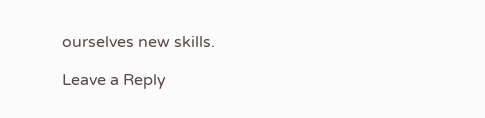ourselves new skills.

Leave a Reply